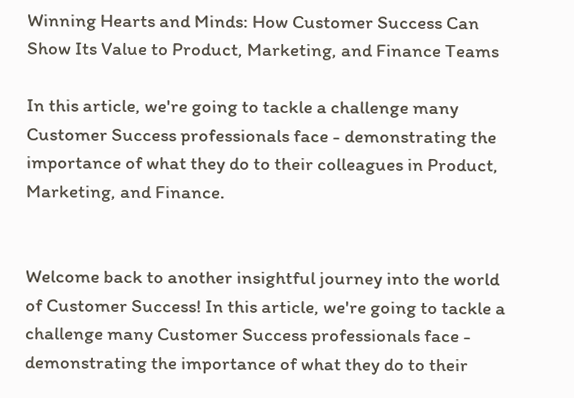Winning Hearts and Minds: How Customer Success Can Show Its Value to Product, Marketing, and Finance Teams

In this article, we're going to tackle a challenge many Customer Success professionals face - demonstrating the importance of what they do to their colleagues in Product, Marketing, and Finance.


Welcome back to another insightful journey into the world of Customer Success! In this article, we're going to tackle a challenge many Customer Success professionals face - demonstrating the importance of what they do to their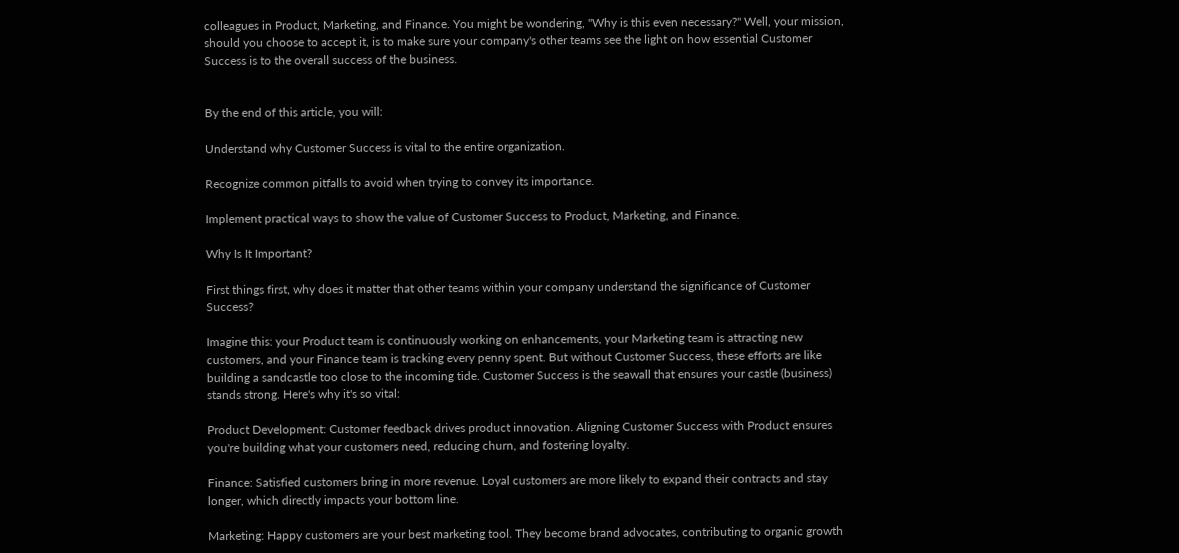colleagues in Product, Marketing, and Finance. You might be wondering, "Why is this even necessary?" Well, your mission, should you choose to accept it, is to make sure your company's other teams see the light on how essential Customer Success is to the overall success of the business.


By the end of this article, you will:

Understand why Customer Success is vital to the entire organization.

Recognize common pitfalls to avoid when trying to convey its importance.

Implement practical ways to show the value of Customer Success to Product, Marketing, and Finance.

Why Is It Important?

First things first, why does it matter that other teams within your company understand the significance of Customer Success?

Imagine this: your Product team is continuously working on enhancements, your Marketing team is attracting new customers, and your Finance team is tracking every penny spent. But without Customer Success, these efforts are like building a sandcastle too close to the incoming tide. Customer Success is the seawall that ensures your castle (business) stands strong. Here's why it's so vital:

Product Development: Customer feedback drives product innovation. Aligning Customer Success with Product ensures you're building what your customers need, reducing churn, and fostering loyalty.

Finance: Satisfied customers bring in more revenue. Loyal customers are more likely to expand their contracts and stay longer, which directly impacts your bottom line.

Marketing: Happy customers are your best marketing tool. They become brand advocates, contributing to organic growth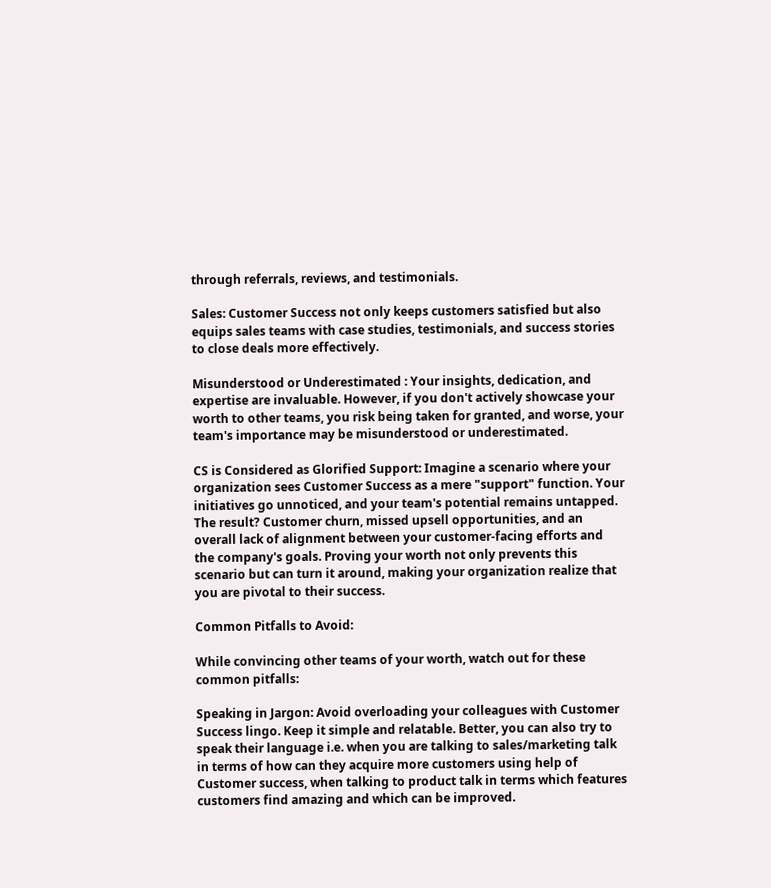through referrals, reviews, and testimonials.

Sales: Customer Success not only keeps customers satisfied but also equips sales teams with case studies, testimonials, and success stories to close deals more effectively.

Misunderstood or Underestimated : Your insights, dedication, and expertise are invaluable. However, if you don't actively showcase your worth to other teams, you risk being taken for granted, and worse, your team's importance may be misunderstood or underestimated.

CS is Considered as Glorified Support: Imagine a scenario where your organization sees Customer Success as a mere "support" function. Your initiatives go unnoticed, and your team's potential remains untapped. The result? Customer churn, missed upsell opportunities, and an overall lack of alignment between your customer-facing efforts and the company's goals. Proving your worth not only prevents this scenario but can turn it around, making your organization realize that you are pivotal to their success.

Common Pitfalls to Avoid:

While convincing other teams of your worth, watch out for these common pitfalls:

Speaking in Jargon: Avoid overloading your colleagues with Customer Success lingo. Keep it simple and relatable. Better, you can also try to speak their language i.e. when you are talking to sales/marketing talk in terms of how can they acquire more customers using help of Customer success, when talking to product talk in terms which features customers find amazing and which can be improved.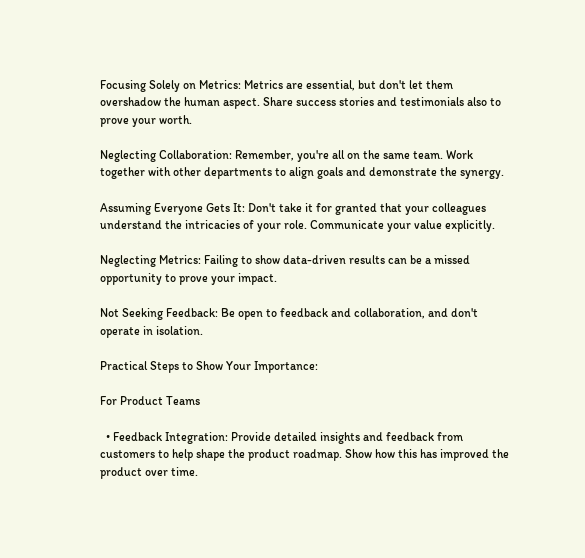Focusing Solely on Metrics: Metrics are essential, but don't let them overshadow the human aspect. Share success stories and testimonials also to prove your worth.

Neglecting Collaboration: Remember, you're all on the same team. Work together with other departments to align goals and demonstrate the synergy.

Assuming Everyone Gets It: Don't take it for granted that your colleagues understand the intricacies of your role. Communicate your value explicitly.

Neglecting Metrics: Failing to show data-driven results can be a missed opportunity to prove your impact.

Not Seeking Feedback: Be open to feedback and collaboration, and don't operate in isolation.

Practical Steps to Show Your Importance:

For Product Teams

  • Feedback Integration: Provide detailed insights and feedback from customers to help shape the product roadmap. Show how this has improved the product over time.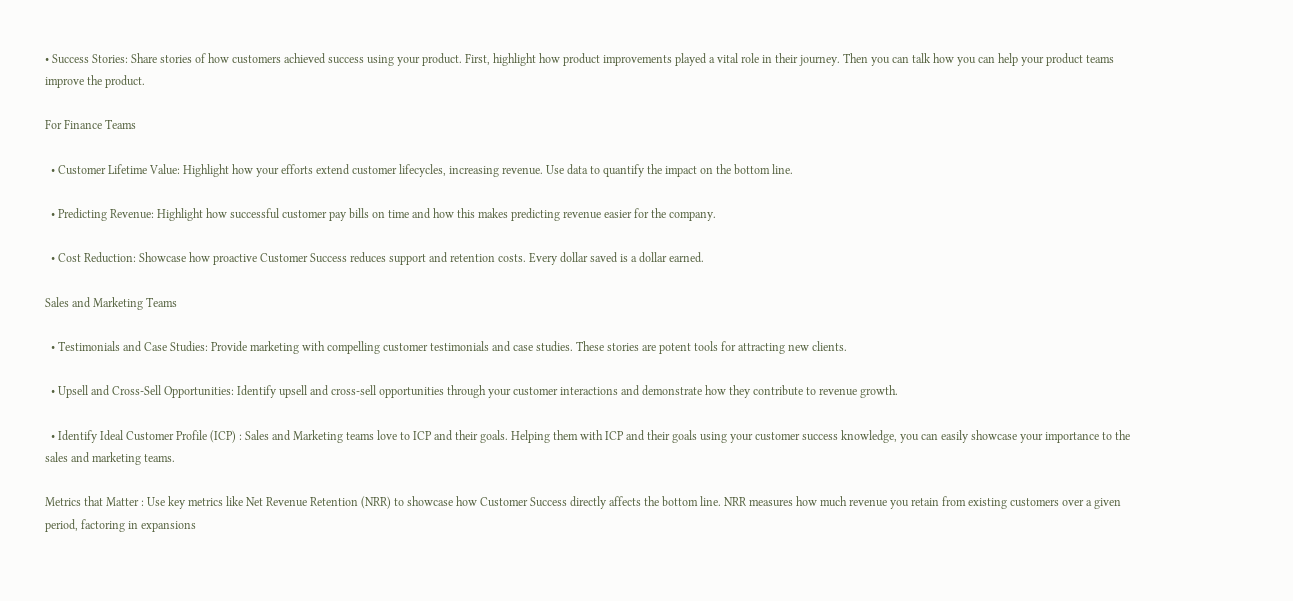• Success Stories: Share stories of how customers achieved success using your product. First, highlight how product improvements played a vital role in their journey. Then you can talk how you can help your product teams improve the product.

For Finance Teams

  • Customer Lifetime Value: Highlight how your efforts extend customer lifecycles, increasing revenue. Use data to quantify the impact on the bottom line.

  • Predicting Revenue: Highlight how successful customer pay bills on time and how this makes predicting revenue easier for the company.

  • Cost Reduction: Showcase how proactive Customer Success reduces support and retention costs. Every dollar saved is a dollar earned.

Sales and Marketing Teams

  • Testimonials and Case Studies: Provide marketing with compelling customer testimonials and case studies. These stories are potent tools for attracting new clients.

  • Upsell and Cross-Sell Opportunities: Identify upsell and cross-sell opportunities through your customer interactions and demonstrate how they contribute to revenue growth.

  • Identify Ideal Customer Profile (ICP) : Sales and Marketing teams love to ICP and their goals. Helping them with ICP and their goals using your customer success knowledge, you can easily showcase your importance to the sales and marketing teams.

Metrics that Matter : Use key metrics like Net Revenue Retention (NRR) to showcase how Customer Success directly affects the bottom line. NRR measures how much revenue you retain from existing customers over a given period, factoring in expansions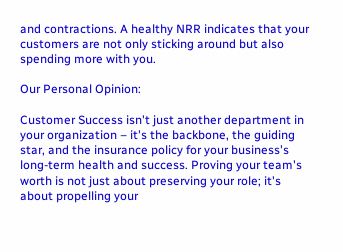and contractions. A healthy NRR indicates that your customers are not only sticking around but also spending more with you.

Our Personal Opinion:

Customer Success isn't just another department in your organization – it's the backbone, the guiding star, and the insurance policy for your business's long-term health and success. Proving your team's worth is not just about preserving your role; it's about propelling your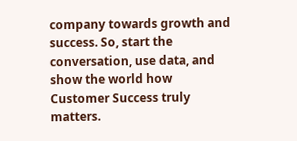company towards growth and success. So, start the conversation, use data, and show the world how Customer Success truly matters.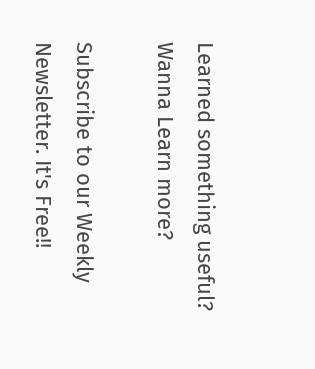Learned something useful? Wanna Learn more?

Subscribe to our Weekly Newsletter. It's Free!!